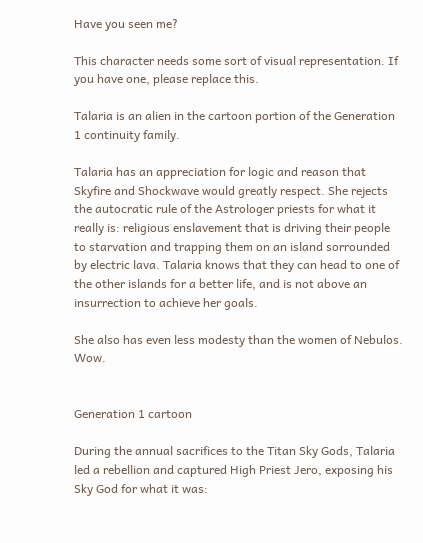Have you seen me?

This character needs some sort of visual representation. If you have one, please replace this.

Talaria is an alien in the cartoon portion of the Generation 1 continuity family.

Talaria has an appreciation for logic and reason that Skyfire and Shockwave would greatly respect. She rejects the autocratic rule of the Astrologer priests for what it really is: religious enslavement that is driving their people to starvation and trapping them on an island sorrounded by electric lava. Talaria knows that they can head to one of the other islands for a better life, and is not above an insurrection to achieve her goals.

She also has even less modesty than the women of Nebulos. Wow.


Generation 1 cartoon

During the annual sacrifices to the Titan Sky Gods, Talaria led a rebellion and captured High Priest Jero, exposing his Sky God for what it was: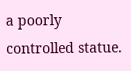a poorly controlled statue.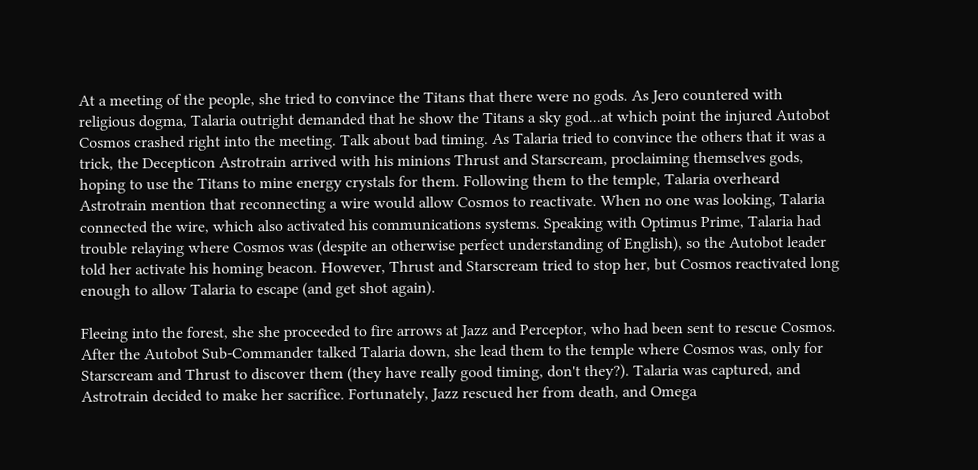At a meeting of the people, she tried to convince the Titans that there were no gods. As Jero countered with religious dogma, Talaria outright demanded that he show the Titans a sky god...at which point the injured Autobot Cosmos crashed right into the meeting. Talk about bad timing. As Talaria tried to convince the others that it was a trick, the Decepticon Astrotrain arrived with his minions Thrust and Starscream, proclaiming themselves gods, hoping to use the Titans to mine energy crystals for them. Following them to the temple, Talaria overheard Astrotrain mention that reconnecting a wire would allow Cosmos to reactivate. When no one was looking, Talaria connected the wire, which also activated his communications systems. Speaking with Optimus Prime, Talaria had trouble relaying where Cosmos was (despite an otherwise perfect understanding of English), so the Autobot leader told her activate his homing beacon. However, Thrust and Starscream tried to stop her, but Cosmos reactivated long enough to allow Talaria to escape (and get shot again).

Fleeing into the forest, she she proceeded to fire arrows at Jazz and Perceptor, who had been sent to rescue Cosmos. After the Autobot Sub-Commander talked Talaria down, she lead them to the temple where Cosmos was, only for Starscream and Thrust to discover them (they have really good timing, don't they?). Talaria was captured, and Astrotrain decided to make her sacrifice. Fortunately, Jazz rescued her from death, and Omega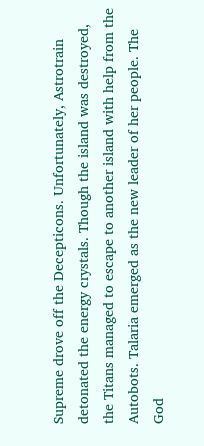Supreme drove off the Decepticons. Unfortunately, Astrotrain detonated the energy crystals. Though the island was destroyed, the Titans managed to escape to another island with help from the Autobots. Talaria emerged as the new leader of her people. The God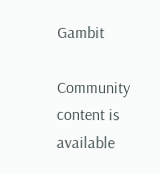Gambit

Community content is available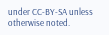under CC-BY-SA unless otherwise noted.